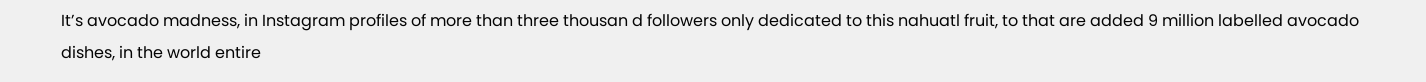It’s avocado madness, in Instagram profiles of more than three thousan d followers only dedicated to this nahuatl fruit, to that are added 9 million labelled avocado dishes, in the world entire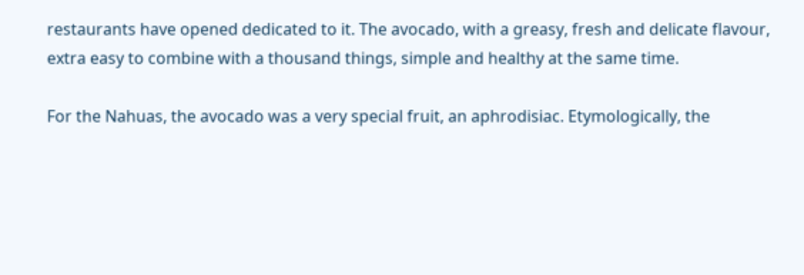restaurants have opened dedicated to it. The avocado, with a greasy, fresh and delicate flavour, extra easy to combine with a thousand things, simple and healthy at the same time.

For the Nahuas, the avocado was a very special fruit, an aphrodisiac. Etymologically, the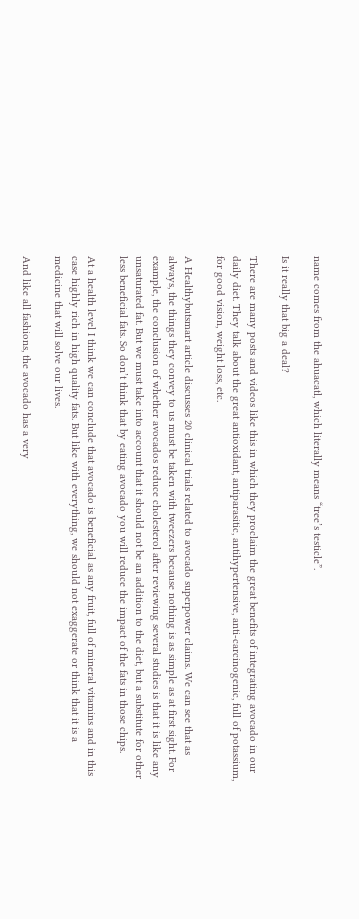name comes from the ahuacatl, which literally means “tree’s testicle”.

Is it really that big a deal?

There are many posts and videos like this in which they proclaim the great benefits of integrating avocado in our daily diet. They talk about the great antioxidant, antiparasitic, antihypertensive, anti-carcinogenic, full of potassium, for good vision, weight loss, etc.

A Healthybutsmart article discusses 20 clinical trials related to avocado superpower claims. We can see that as always, the things they convey to us must be taken with tweezers because nothing is as simple as at first sight. For example, the conclusion of whether avocados reduce cholesterol after reviewing several studies is that it is like any unsaturated fat. But we must take into account that it should not be an addition to the diet, but a substitute for other less beneficial fats. So don’t think that by eating avocado you will reduce the impact of the fats in those chips.

At a health level I think we can conclude that avocado is beneficial as any fruit, full of mineral vitamins and in this case highly rich in high quality fats. But like with everything, we should not exaggerate or think that it is a medicine that will solve our lives.

And like all fashions, the avocado has a very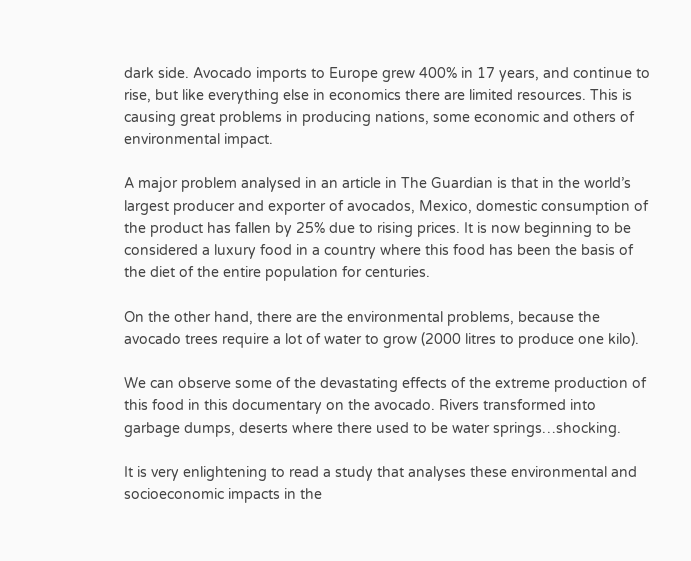dark side. Avocado imports to Europe grew 400% in 17 years, and continue to rise, but like everything else in economics there are limited resources. This is causing great problems in producing nations, some economic and others of environmental impact.

A major problem analysed in an article in The Guardian is that in the world’s largest producer and exporter of avocados, Mexico, domestic consumption of the product has fallen by 25% due to rising prices. It is now beginning to be considered a luxury food in a country where this food has been the basis of the diet of the entire population for centuries.

On the other hand, there are the environmental problems, because the avocado trees require a lot of water to grow (2000 litres to produce one kilo).

We can observe some of the devastating effects of the extreme production of this food in this documentary on the avocado. Rivers transformed into garbage dumps, deserts where there used to be water springs…shocking.

It is very enlightening to read a study that analyses these environmental and socioeconomic impacts in the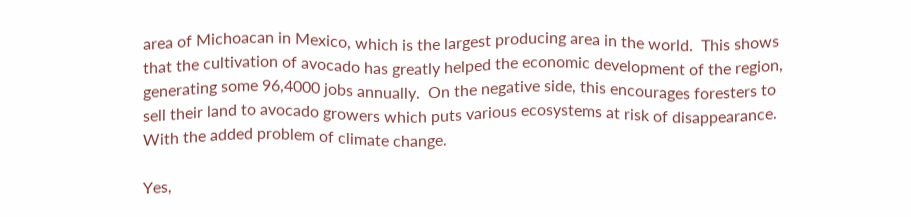area of Michoacan in Mexico, which is the largest producing area in the world.  This shows that the cultivation of avocado has greatly helped the economic development of the region, generating some 96,4000 jobs annually.  On the negative side, this encourages foresters to sell their land to avocado growers which puts various ecosystems at risk of disappearance. With the added problem of climate change.

Yes,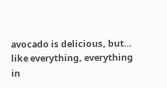avocado is delicious, but… like everything, everything in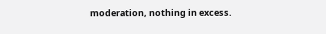moderation, nothing in excess.